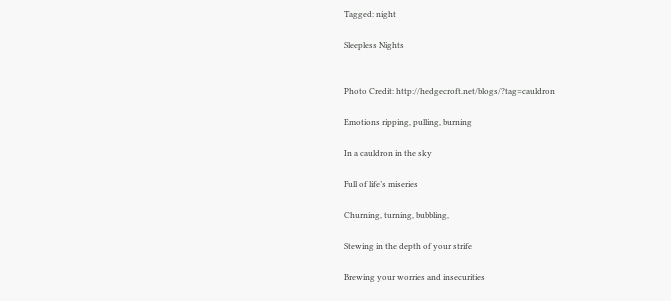Tagged: night

Sleepless Nights


Photo Credit: http://hedgecroft.net/blogs/?tag=cauldron

Emotions ripping, pulling, burning

In a cauldron in the sky

Full of life’s miseries

Churning, turning, bubbling,

Stewing in the depth of your strife

Brewing your worries and insecurities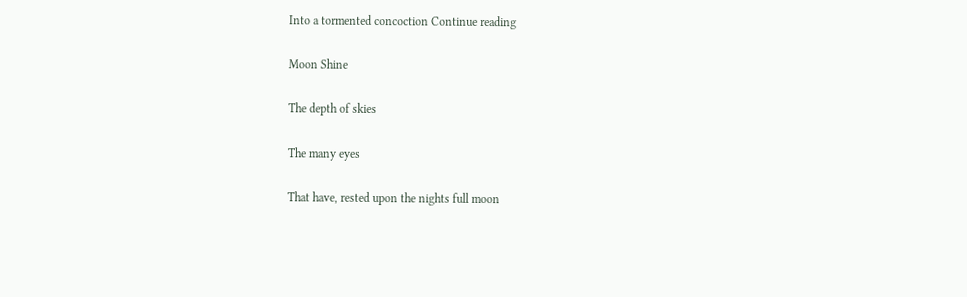Into a tormented concoction Continue reading

Moon Shine

The depth of skies

The many eyes

That have, rested upon the nights full moon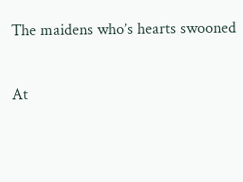The maidens who’s hearts swooned

At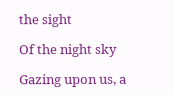the sight

Of the night sky

Gazing upon us, a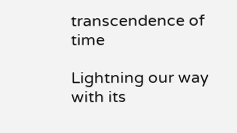transcendence of time

Lightning our way with its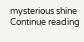mysterious shine Continue reading